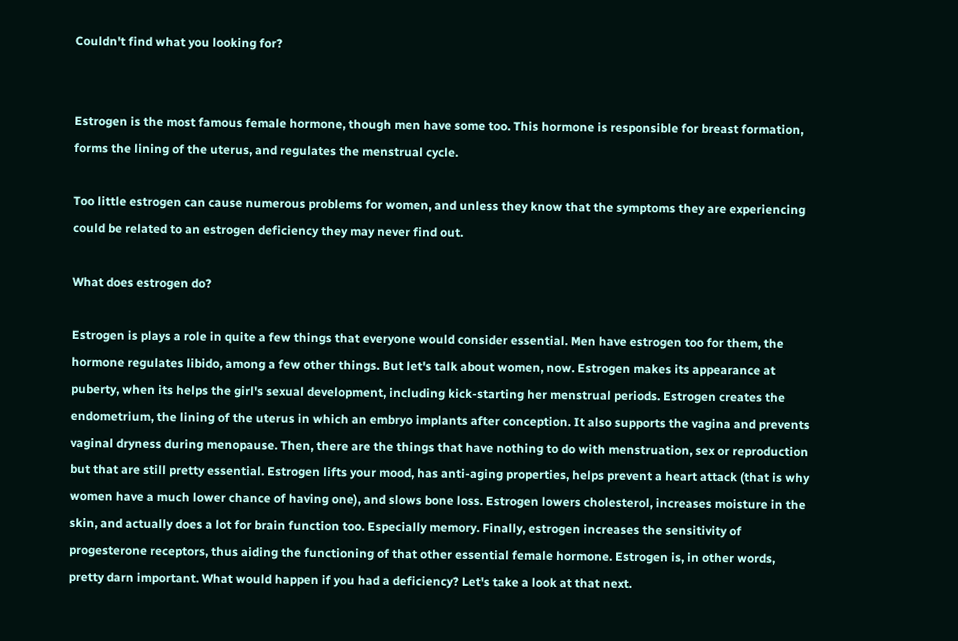Couldn't find what you looking for?


Estrogen is the most famous female hormone, though men have some too. This hormone is responsible for breast formation, forms the lining of the uterus, and regulates the menstrual cycle.

Too little estrogen can cause numerous problems for women, and unless they know that the symptoms they are experiencing could be related to an estrogen deficiency they may never find out.

What does estrogen do?

Estrogen is plays a role in quite a few things that everyone would consider essential. Men have estrogen too for them, the hormone regulates libido, among a few other things. But let's talk about women, now. Estrogen makes its appearance at puberty, when its helps the girl's sexual development, including kick-starting her menstrual periods. Estrogen creates the endometrium, the lining of the uterus in which an embryo implants after conception. It also supports the vagina and prevents vaginal dryness during menopause. Then, there are the things that have nothing to do with menstruation, sex or reproduction but that are still pretty essential. Estrogen lifts your mood, has anti-aging properties, helps prevent a heart attack (that is why women have a much lower chance of having one), and slows bone loss. Estrogen lowers cholesterol, increases moisture in the skin, and actually does a lot for brain function too. Especially memory. Finally, estrogen increases the sensitivity of progesterone receptors, thus aiding the functioning of that other essential female hormone. Estrogen is, in other words, pretty darn important. What would happen if you had a deficiency? Let's take a look at that next.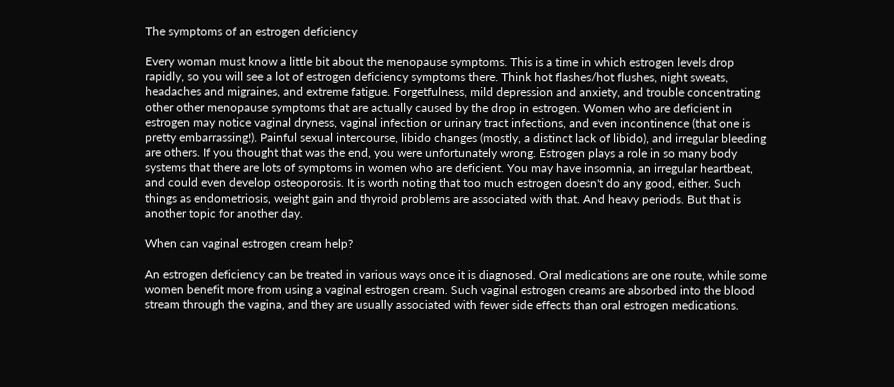The symptoms of an estrogen deficiency

Every woman must know a little bit about the menopause symptoms. This is a time in which estrogen levels drop rapidly, so you will see a lot of estrogen deficiency symptoms there. Think hot flashes/hot flushes, night sweats, headaches and migraines, and extreme fatigue. Forgetfulness, mild depression and anxiety, and trouble concentrating other other menopause symptoms that are actually caused by the drop in estrogen. Women who are deficient in estrogen may notice vaginal dryness, vaginal infection or urinary tract infections, and even incontinence (that one is pretty embarrassing!). Painful sexual intercourse, libido changes (mostly, a distinct lack of libido), and irregular bleeding are others. If you thought that was the end, you were unfortunately wrong. Estrogen plays a role in so many body systems that there are lots of symptoms in women who are deficient. You may have insomnia, an irregular heartbeat, and could even develop osteoporosis. It is worth noting that too much estrogen doesn't do any good, either. Such things as endometriosis, weight gain and thyroid problems are associated with that. And heavy periods. But that is another topic for another day.

When can vaginal estrogen cream help?

An estrogen deficiency can be treated in various ways once it is diagnosed. Oral medications are one route, while some women benefit more from using a vaginal estrogen cream. Such vaginal estrogen creams are absorbed into the blood stream through the vagina, and they are usually associated with fewer side effects than oral estrogen medications.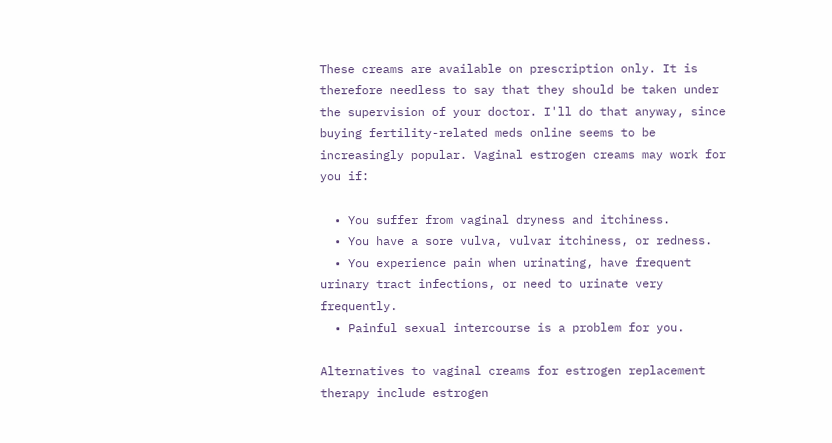These creams are available on prescription only. It is therefore needless to say that they should be taken under the supervision of your doctor. I'll do that anyway, since buying fertility-related meds online seems to be increasingly popular. Vaginal estrogen creams may work for you if:

  • You suffer from vaginal dryness and itchiness.
  • You have a sore vulva, vulvar itchiness, or redness.
  • You experience pain when urinating, have frequent urinary tract infections, or need to urinate very frequently.
  • Painful sexual intercourse is a problem for you.

Alternatives to vaginal creams for estrogen replacement therapy include estrogen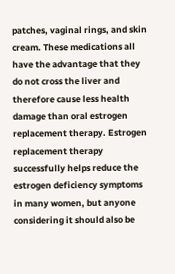patches, vaginal rings, and skin cream. These medications all have the advantage that they do not cross the liver and therefore cause less health damage than oral estrogen replacement therapy. Estrogen replacement therapy successfully helps reduce the estrogen deficiency symptoms in many women, but anyone considering it should also be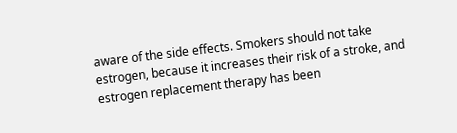aware of the side effects. Smokers should not take estrogen, because it increases their risk of a stroke, and estrogen replacement therapy has been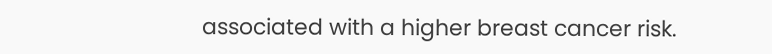associated with a higher breast cancer risk.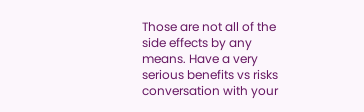Those are not all of the side effects by any means. Have a very serious benefits vs risks conversation with your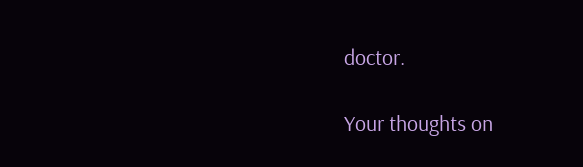doctor.

Your thoughts on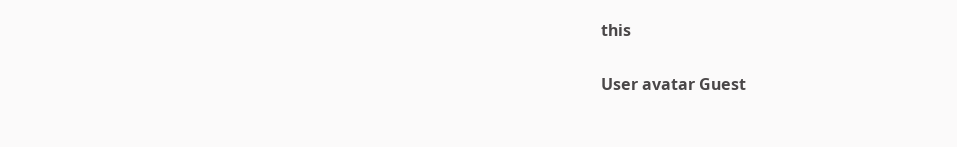this

User avatar Guest